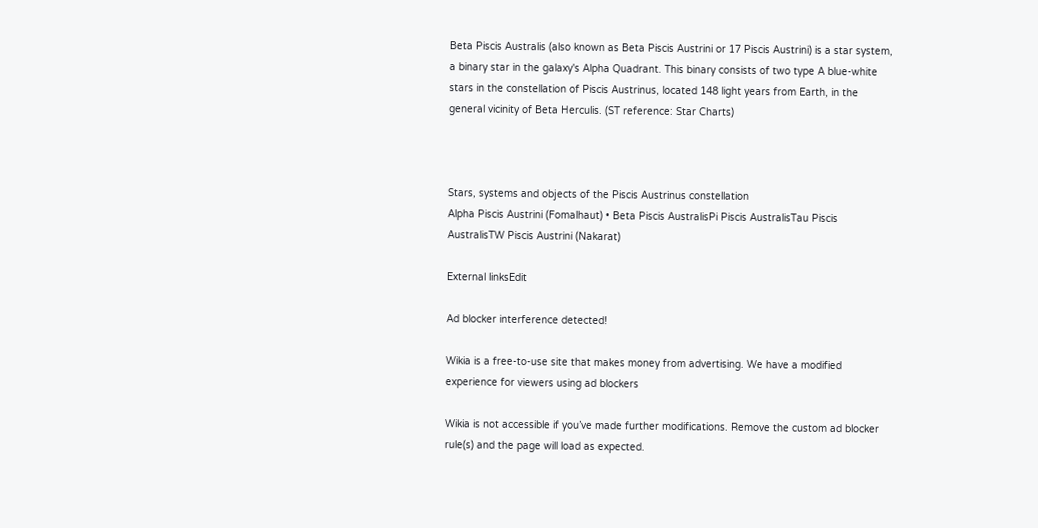Beta Piscis Australis (also known as Beta Piscis Austrini or 17 Piscis Austrini) is a star system, a binary star in the galaxy's Alpha Quadrant. This binary consists of two type A blue-white stars in the constellation of Piscis Austrinus, located 148 light years from Earth, in the general vicinity of Beta Herculis. (ST reference: Star Charts)



Stars, systems and objects of the Piscis Austrinus constellation
Alpha Piscis Austrini (Fomalhaut) • Beta Piscis AustralisPi Piscis AustralisTau Piscis AustralisTW Piscis Austrini (Nakarat)

External linksEdit

Ad blocker interference detected!

Wikia is a free-to-use site that makes money from advertising. We have a modified experience for viewers using ad blockers

Wikia is not accessible if you’ve made further modifications. Remove the custom ad blocker rule(s) and the page will load as expected.